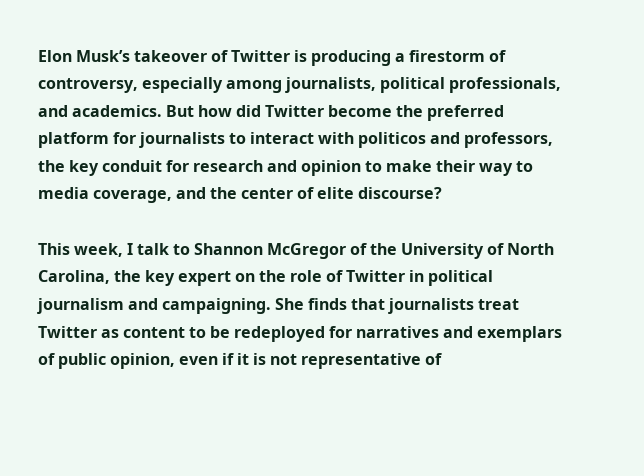Elon Musk’s takeover of Twitter is producing a firestorm of controversy, especially among journalists, political professionals, and academics. But how did Twitter become the preferred platform for journalists to interact with politicos and professors, the key conduit for research and opinion to make their way to media coverage, and the center of elite discourse?

This week, I talk to Shannon McGregor of the University of North Carolina, the key expert on the role of Twitter in political journalism and campaigning. She finds that journalists treat Twitter as content to be redeployed for narratives and exemplars of public opinion, even if it is not representative of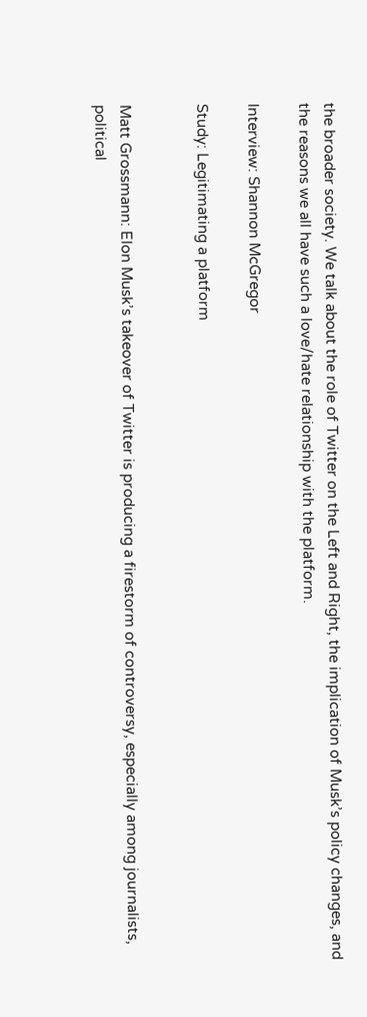the broader society. We talk about the role of Twitter on the Left and Right, the implication of Musk’s policy changes, and the reasons we all have such a love/hate relationship with the platform.

Interview: Shannon McGregor

Study: Legitimating a platform


Matt Grossmann: Elon Musk’s takeover of Twitter is producing a firestorm of controversy, especially among journalists, political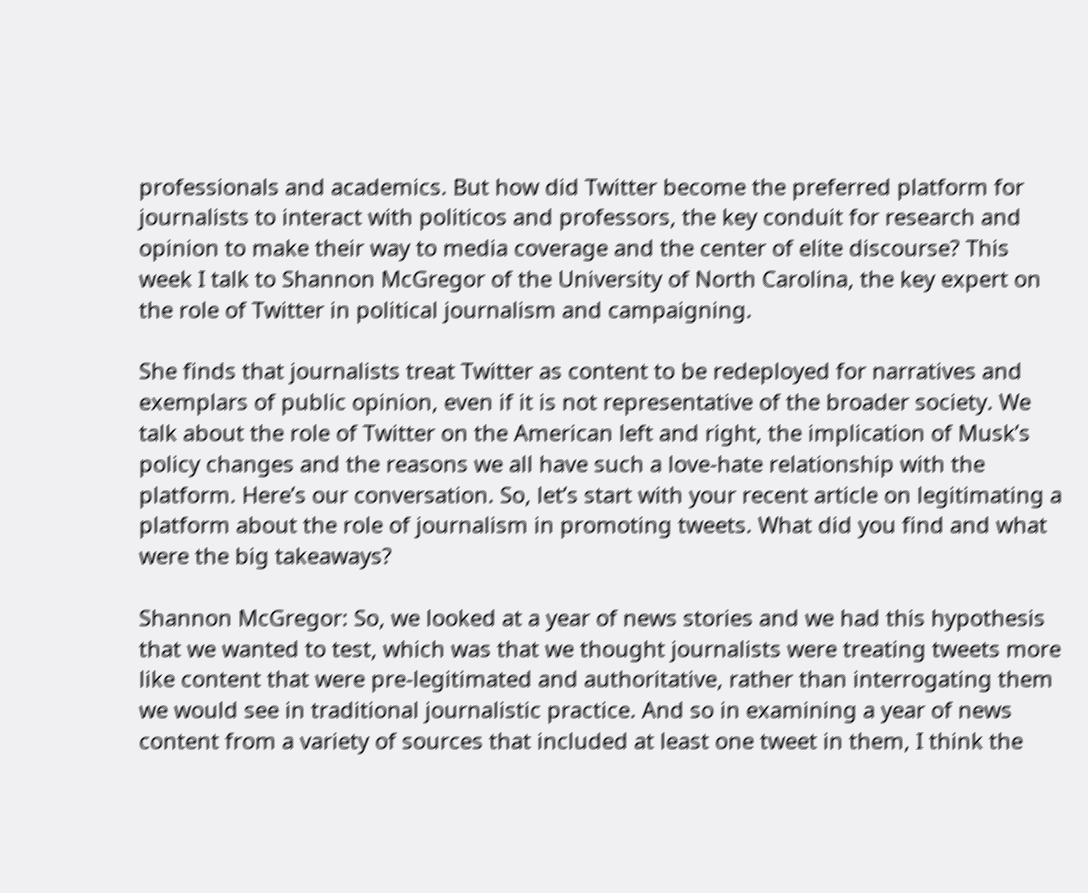professionals and academics. But how did Twitter become the preferred platform for journalists to interact with politicos and professors, the key conduit for research and opinion to make their way to media coverage and the center of elite discourse? This week I talk to Shannon McGregor of the University of North Carolina, the key expert on the role of Twitter in political journalism and campaigning.

She finds that journalists treat Twitter as content to be redeployed for narratives and exemplars of public opinion, even if it is not representative of the broader society. We talk about the role of Twitter on the American left and right, the implication of Musk’s policy changes and the reasons we all have such a love-hate relationship with the platform. Here’s our conversation. So, let’s start with your recent article on legitimating a platform about the role of journalism in promoting tweets. What did you find and what were the big takeaways?

Shannon McGregor: So, we looked at a year of news stories and we had this hypothesis that we wanted to test, which was that we thought journalists were treating tweets more like content that were pre-legitimated and authoritative, rather than interrogating them we would see in traditional journalistic practice. And so in examining a year of news content from a variety of sources that included at least one tweet in them, I think the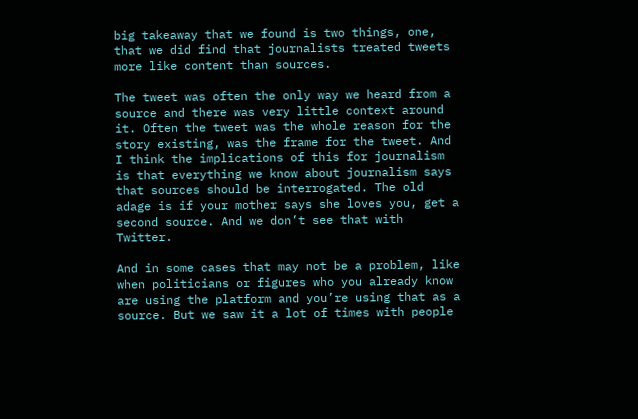big takeaway that we found is two things, one, that we did find that journalists treated tweets more like content than sources.

The tweet was often the only way we heard from a source and there was very little context around it. Often the tweet was the whole reason for the story existing, was the frame for the tweet. And I think the implications of this for journalism is that everything we know about journalism says that sources should be interrogated. The old adage is if your mother says she loves you, get a second source. And we don’t see that with Twitter.

And in some cases that may not be a problem, like when politicians or figures who you already know are using the platform and you’re using that as a source. But we saw it a lot of times with people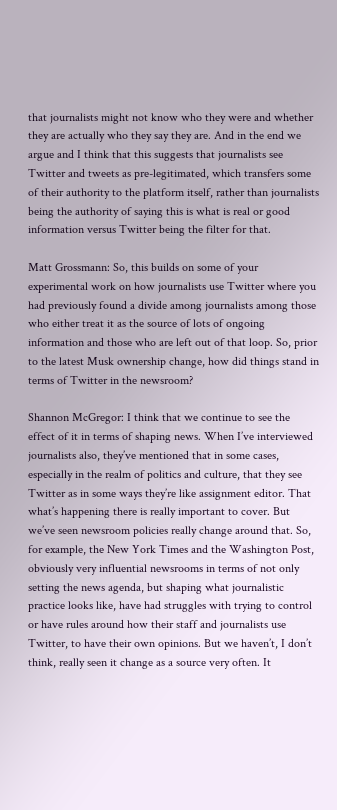that journalists might not know who they were and whether they are actually who they say they are. And in the end we argue and I think that this suggests that journalists see Twitter and tweets as pre-legitimated, which transfers some of their authority to the platform itself, rather than journalists being the authority of saying this is what is real or good information versus Twitter being the filter for that.

Matt Grossmann: So, this builds on some of your experimental work on how journalists use Twitter where you had previously found a divide among journalists among those who either treat it as the source of lots of ongoing information and those who are left out of that loop. So, prior to the latest Musk ownership change, how did things stand in terms of Twitter in the newsroom?

Shannon McGregor: I think that we continue to see the effect of it in terms of shaping news. When I’ve interviewed journalists also, they’ve mentioned that in some cases, especially in the realm of politics and culture, that they see Twitter as in some ways they’re like assignment editor. That what’s happening there is really important to cover. But we’ve seen newsroom policies really change around that. So, for example, the New York Times and the Washington Post, obviously very influential newsrooms in terms of not only setting the news agenda, but shaping what journalistic practice looks like, have had struggles with trying to control or have rules around how their staff and journalists use Twitter, to have their own opinions. But we haven’t, I don’t think, really seen it change as a source very often. It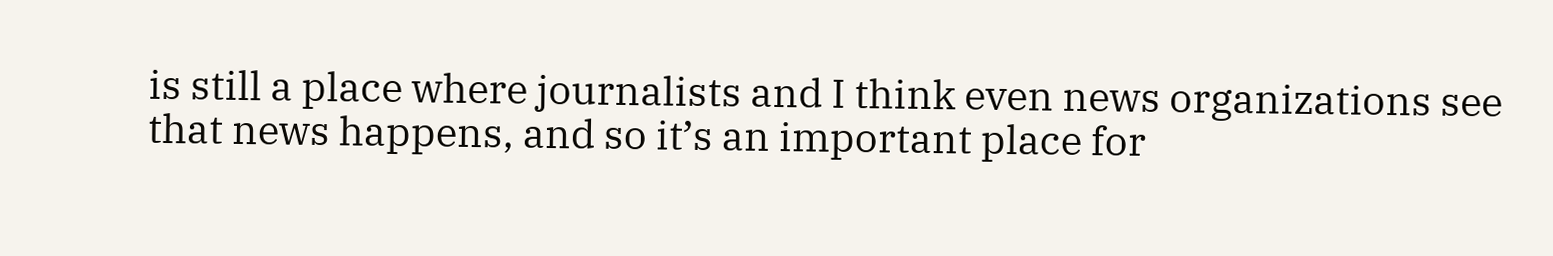is still a place where journalists and I think even news organizations see that news happens, and so it’s an important place for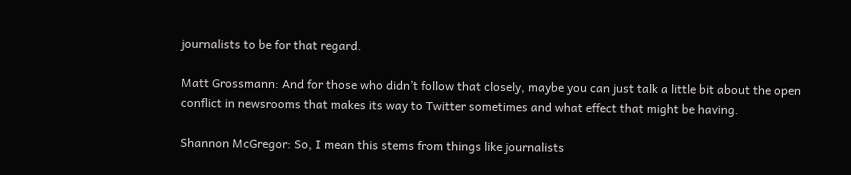journalists to be for that regard.

Matt Grossmann: And for those who didn’t follow that closely, maybe you can just talk a little bit about the open conflict in newsrooms that makes its way to Twitter sometimes and what effect that might be having.

Shannon McGregor: So, I mean this stems from things like journalists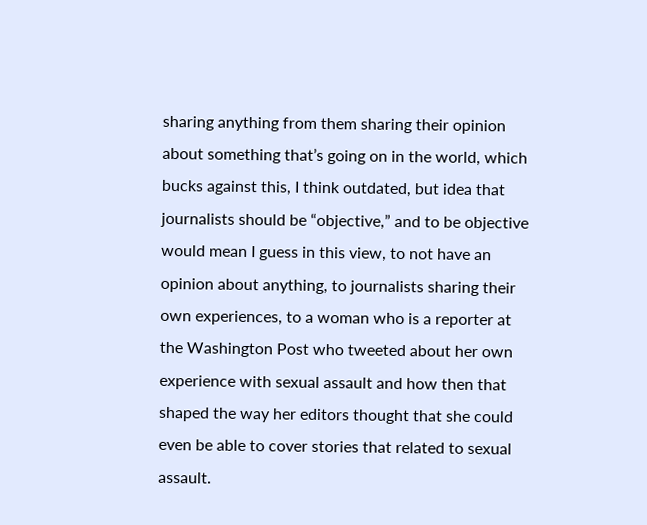sharing anything from them sharing their opinion about something that’s going on in the world, which bucks against this, I think outdated, but idea that journalists should be “objective,” and to be objective would mean I guess in this view, to not have an opinion about anything, to journalists sharing their own experiences, to a woman who is a reporter at the Washington Post who tweeted about her own experience with sexual assault and how then that shaped the way her editors thought that she could even be able to cover stories that related to sexual assault.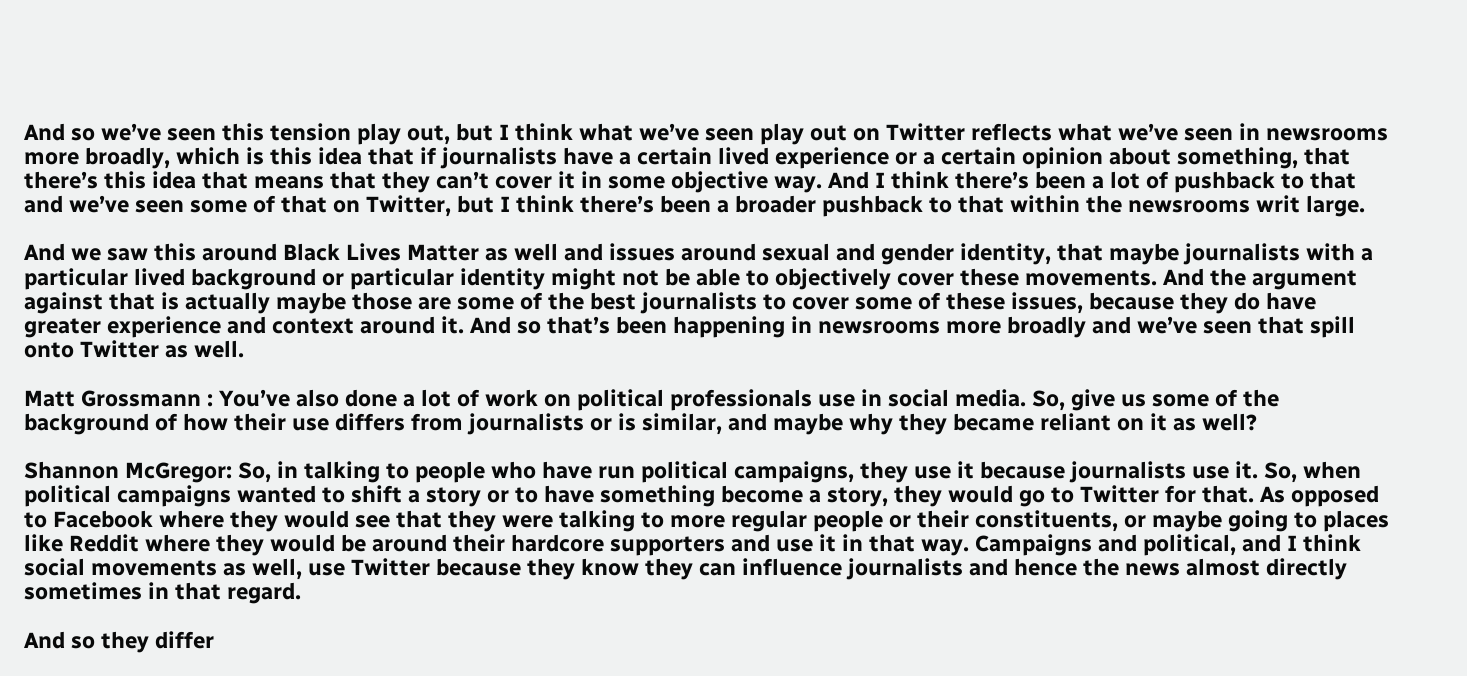And so we’ve seen this tension play out, but I think what we’ve seen play out on Twitter reflects what we’ve seen in newsrooms more broadly, which is this idea that if journalists have a certain lived experience or a certain opinion about something, that there’s this idea that means that they can’t cover it in some objective way. And I think there’s been a lot of pushback to that and we’ve seen some of that on Twitter, but I think there’s been a broader pushback to that within the newsrooms writ large.

And we saw this around Black Lives Matter as well and issues around sexual and gender identity, that maybe journalists with a particular lived background or particular identity might not be able to objectively cover these movements. And the argument against that is actually maybe those are some of the best journalists to cover some of these issues, because they do have greater experience and context around it. And so that’s been happening in newsrooms more broadly and we’ve seen that spill onto Twitter as well.

Matt Grossmann : You’ve also done a lot of work on political professionals use in social media. So, give us some of the background of how their use differs from journalists or is similar, and maybe why they became reliant on it as well?

Shannon McGregor: So, in talking to people who have run political campaigns, they use it because journalists use it. So, when political campaigns wanted to shift a story or to have something become a story, they would go to Twitter for that. As opposed to Facebook where they would see that they were talking to more regular people or their constituents, or maybe going to places like Reddit where they would be around their hardcore supporters and use it in that way. Campaigns and political, and I think social movements as well, use Twitter because they know they can influence journalists and hence the news almost directly sometimes in that regard.

And so they differ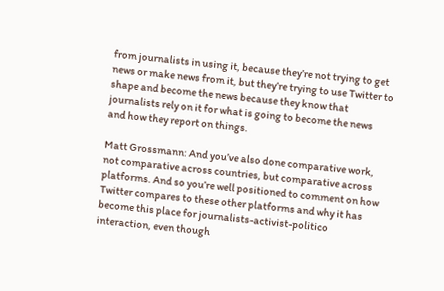from journalists in using it, because they’re not trying to get news or make news from it, but they’re trying to use Twitter to shape and become the news because they know that journalists rely on it for what is going to become the news and how they report on things.

Matt Grossmann: And you’ve also done comparative work, not comparative across countries, but comparative across platforms. And so you’re well positioned to comment on how Twitter compares to these other platforms and why it has become this place for journalists-activist-politico interaction, even though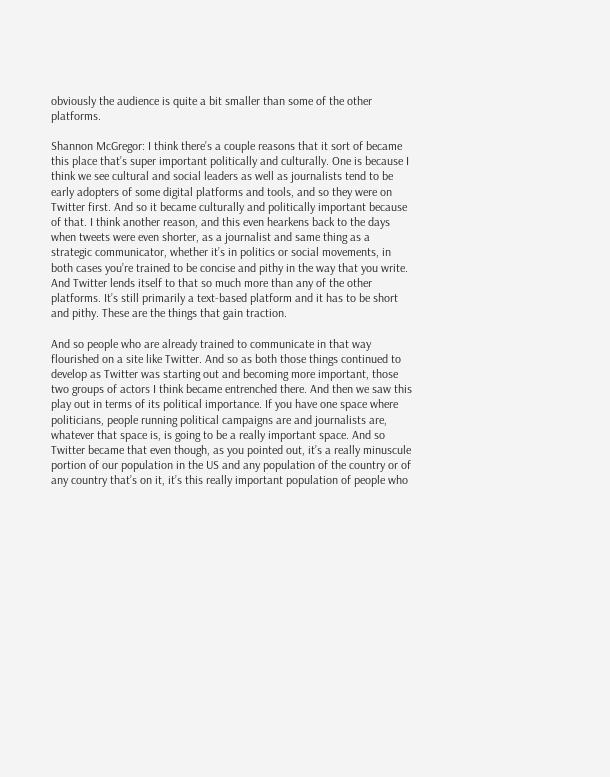obviously the audience is quite a bit smaller than some of the other platforms.

Shannon McGregor: I think there’s a couple reasons that it sort of became this place that’s super important politically and culturally. One is because I think we see cultural and social leaders as well as journalists tend to be early adopters of some digital platforms and tools, and so they were on Twitter first. And so it became culturally and politically important because of that. I think another reason, and this even hearkens back to the days when tweets were even shorter, as a journalist and same thing as a strategic communicator, whether it’s in politics or social movements, in both cases you’re trained to be concise and pithy in the way that you write. And Twitter lends itself to that so much more than any of the other platforms. It’s still primarily a text-based platform and it has to be short and pithy. These are the things that gain traction.

And so people who are already trained to communicate in that way flourished on a site like Twitter. And so as both those things continued to develop as Twitter was starting out and becoming more important, those two groups of actors I think became entrenched there. And then we saw this play out in terms of its political importance. If you have one space where politicians, people running political campaigns are and journalists are, whatever that space is, is going to be a really important space. And so Twitter became that even though, as you pointed out, it’s a really minuscule portion of our population in the US and any population of the country or of any country that’s on it, it’s this really important population of people who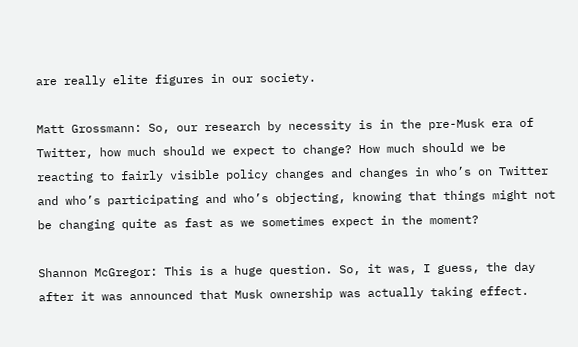are really elite figures in our society.

Matt Grossmann: So, our research by necessity is in the pre-Musk era of Twitter, how much should we expect to change? How much should we be reacting to fairly visible policy changes and changes in who’s on Twitter and who’s participating and who’s objecting, knowing that things might not be changing quite as fast as we sometimes expect in the moment?

Shannon McGregor: This is a huge question. So, it was, I guess, the day after it was announced that Musk ownership was actually taking effect.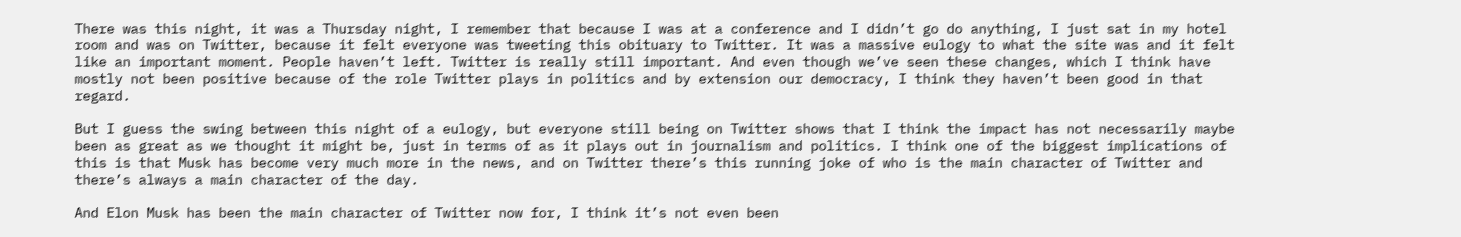There was this night, it was a Thursday night, I remember that because I was at a conference and I didn’t go do anything, I just sat in my hotel room and was on Twitter, because it felt everyone was tweeting this obituary to Twitter. It was a massive eulogy to what the site was and it felt like an important moment. People haven’t left. Twitter is really still important. And even though we’ve seen these changes, which I think have mostly not been positive because of the role Twitter plays in politics and by extension our democracy, I think they haven’t been good in that regard.

But I guess the swing between this night of a eulogy, but everyone still being on Twitter shows that I think the impact has not necessarily maybe been as great as we thought it might be, just in terms of as it plays out in journalism and politics. I think one of the biggest implications of this is that Musk has become very much more in the news, and on Twitter there’s this running joke of who is the main character of Twitter and there’s always a main character of the day.

And Elon Musk has been the main character of Twitter now for, I think it’s not even been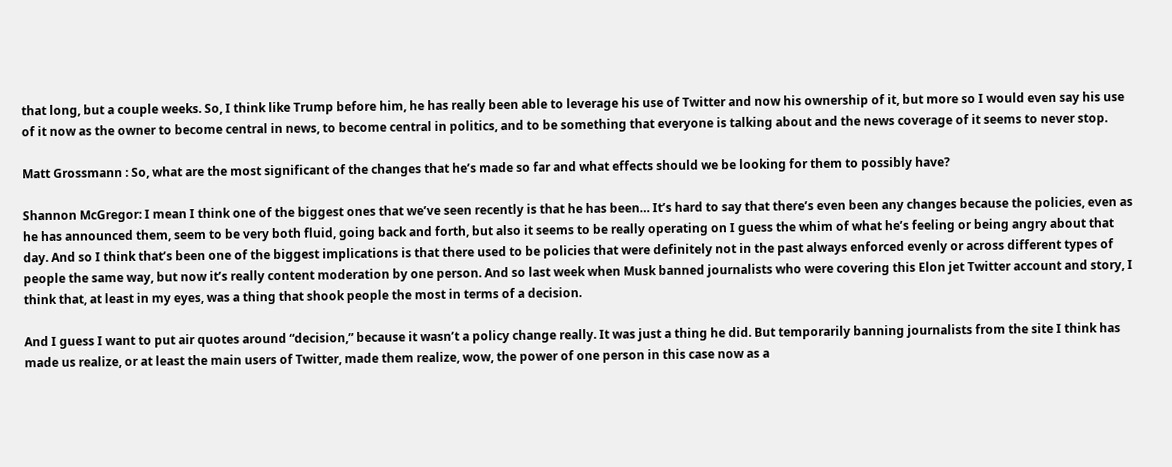that long, but a couple weeks. So, I think like Trump before him, he has really been able to leverage his use of Twitter and now his ownership of it, but more so I would even say his use of it now as the owner to become central in news, to become central in politics, and to be something that everyone is talking about and the news coverage of it seems to never stop.

Matt Grossmann : So, what are the most significant of the changes that he’s made so far and what effects should we be looking for them to possibly have?

Shannon McGregor: I mean I think one of the biggest ones that we’ve seen recently is that he has been… It’s hard to say that there’s even been any changes because the policies, even as he has announced them, seem to be very both fluid, going back and forth, but also it seems to be really operating on I guess the whim of what he’s feeling or being angry about that day. And so I think that’s been one of the biggest implications is that there used to be policies that were definitely not in the past always enforced evenly or across different types of people the same way, but now it’s really content moderation by one person. And so last week when Musk banned journalists who were covering this Elon jet Twitter account and story, I think that, at least in my eyes, was a thing that shook people the most in terms of a decision.

And I guess I want to put air quotes around “decision,” because it wasn’t a policy change really. It was just a thing he did. But temporarily banning journalists from the site I think has made us realize, or at least the main users of Twitter, made them realize, wow, the power of one person in this case now as a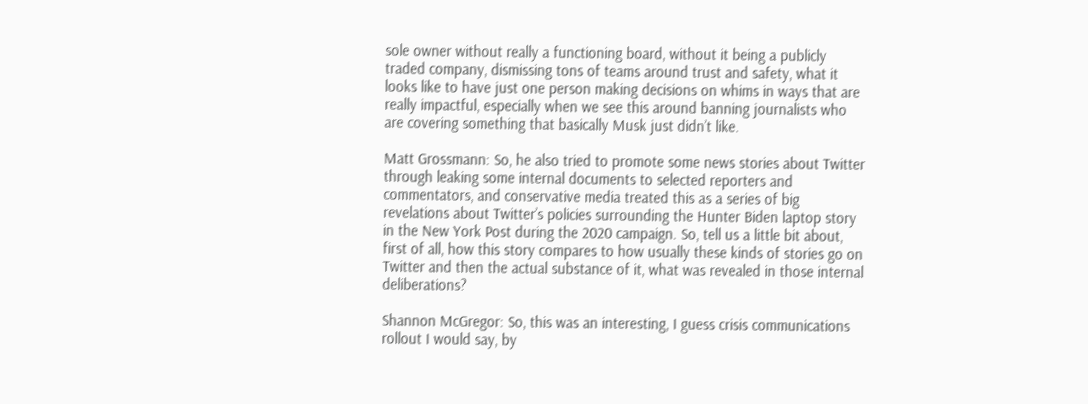sole owner without really a functioning board, without it being a publicly traded company, dismissing tons of teams around trust and safety, what it looks like to have just one person making decisions on whims in ways that are really impactful, especially when we see this around banning journalists who are covering something that basically Musk just didn’t like.

Matt Grossmann: So, he also tried to promote some news stories about Twitter through leaking some internal documents to selected reporters and commentators, and conservative media treated this as a series of big revelations about Twitter’s policies surrounding the Hunter Biden laptop story in the New York Post during the 2020 campaign. So, tell us a little bit about, first of all, how this story compares to how usually these kinds of stories go on Twitter and then the actual substance of it, what was revealed in those internal deliberations?

Shannon McGregor: So, this was an interesting, I guess crisis communications rollout I would say, by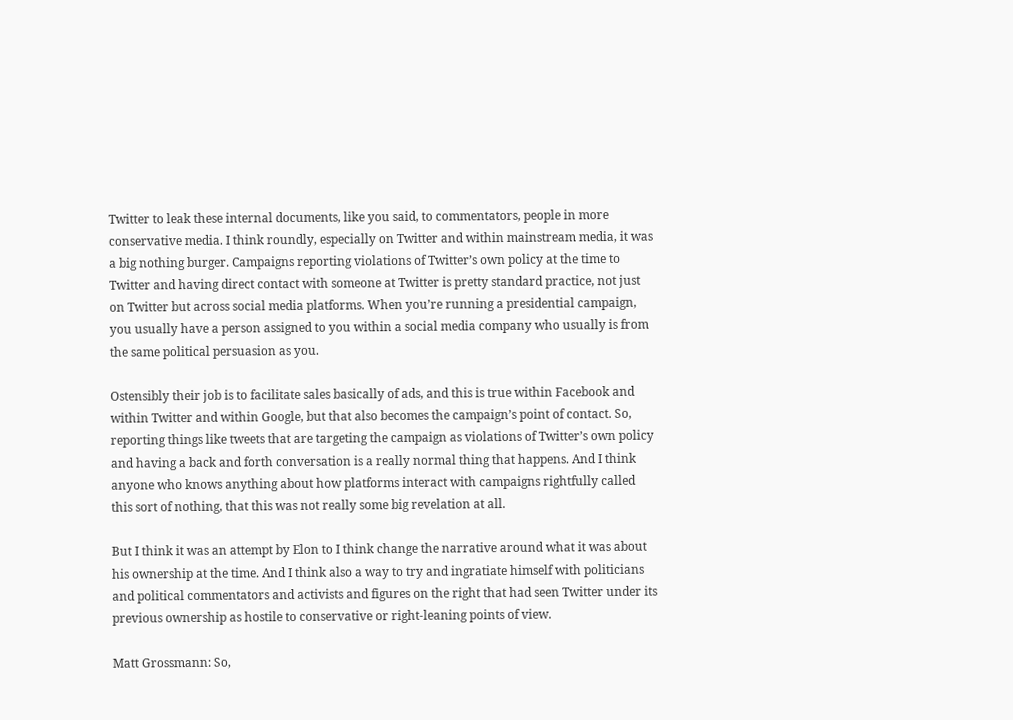Twitter to leak these internal documents, like you said, to commentators, people in more conservative media. I think roundly, especially on Twitter and within mainstream media, it was a big nothing burger. Campaigns reporting violations of Twitter’s own policy at the time to Twitter and having direct contact with someone at Twitter is pretty standard practice, not just on Twitter but across social media platforms. When you’re running a presidential campaign, you usually have a person assigned to you within a social media company who usually is from the same political persuasion as you.

Ostensibly their job is to facilitate sales basically of ads, and this is true within Facebook and within Twitter and within Google, but that also becomes the campaign’s point of contact. So, reporting things like tweets that are targeting the campaign as violations of Twitter’s own policy and having a back and forth conversation is a really normal thing that happens. And I think anyone who knows anything about how platforms interact with campaigns rightfully called this sort of nothing, that this was not really some big revelation at all.

But I think it was an attempt by Elon to I think change the narrative around what it was about his ownership at the time. And I think also a way to try and ingratiate himself with politicians and political commentators and activists and figures on the right that had seen Twitter under its previous ownership as hostile to conservative or right-leaning points of view.

Matt Grossmann: So,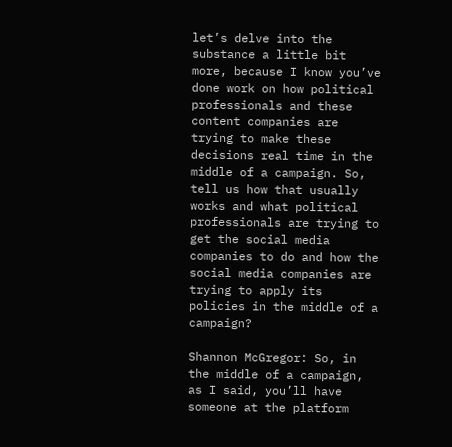let’s delve into the substance a little bit more, because I know you’ve done work on how political professionals and these content companies are trying to make these decisions real time in the middle of a campaign. So, tell us how that usually works and what political professionals are trying to get the social media companies to do and how the social media companies are trying to apply its policies in the middle of a campaign?

Shannon McGregor: So, in the middle of a campaign, as I said, you’ll have someone at the platform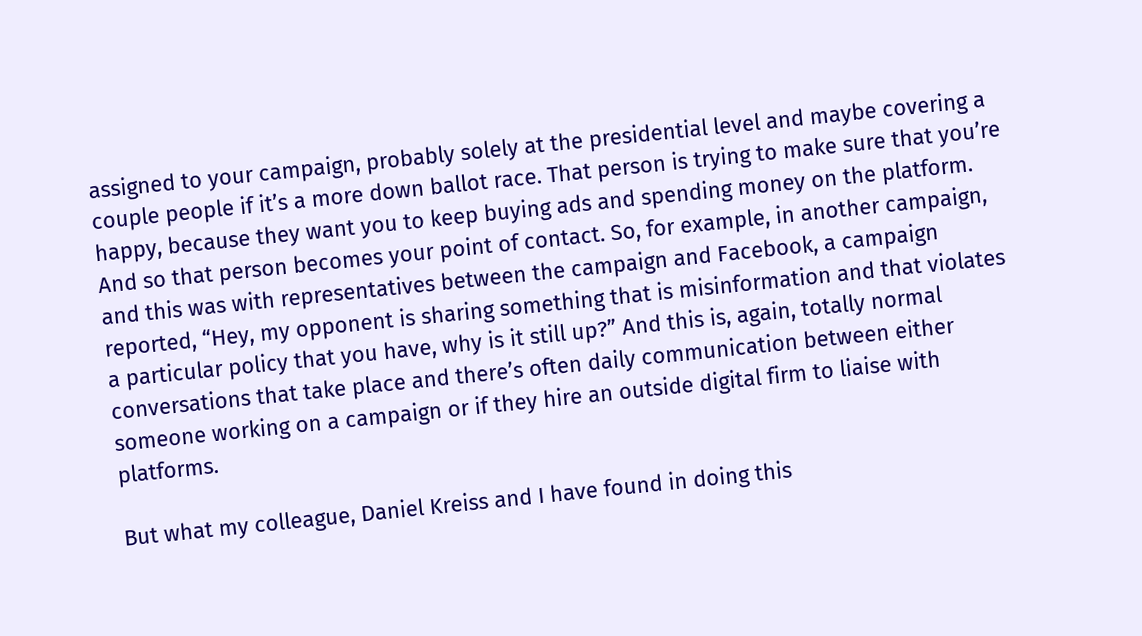assigned to your campaign, probably solely at the presidential level and maybe covering a couple people if it’s a more down ballot race. That person is trying to make sure that you’re happy, because they want you to keep buying ads and spending money on the platform. And so that person becomes your point of contact. So, for example, in another campaign, and this was with representatives between the campaign and Facebook, a campaign reported, “Hey, my opponent is sharing something that is misinformation and that violates a particular policy that you have, why is it still up?” And this is, again, totally normal conversations that take place and there’s often daily communication between either someone working on a campaign or if they hire an outside digital firm to liaise with platforms.

But what my colleague, Daniel Kreiss and I have found in doing this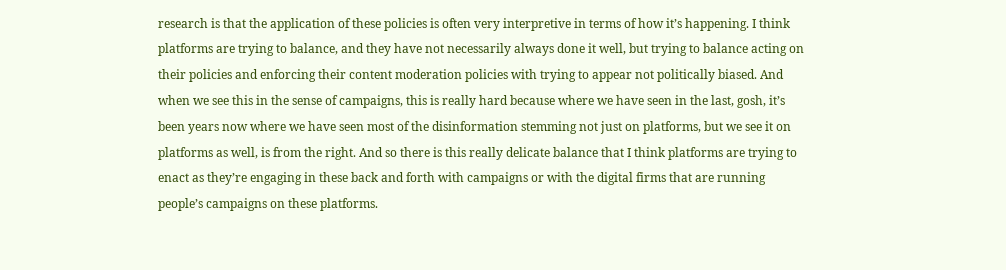research is that the application of these policies is often very interpretive in terms of how it’s happening. I think platforms are trying to balance, and they have not necessarily always done it well, but trying to balance acting on their policies and enforcing their content moderation policies with trying to appear not politically biased. And when we see this in the sense of campaigns, this is really hard because where we have seen in the last, gosh, it’s been years now where we have seen most of the disinformation stemming not just on platforms, but we see it on platforms as well, is from the right. And so there is this really delicate balance that I think platforms are trying to enact as they’re engaging in these back and forth with campaigns or with the digital firms that are running people’s campaigns on these platforms.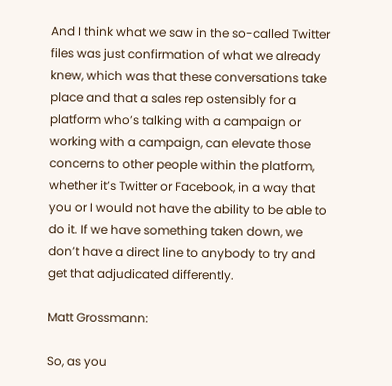And I think what we saw in the so-called Twitter files was just confirmation of what we already knew, which was that these conversations take place and that a sales rep ostensibly for a platform who’s talking with a campaign or working with a campaign, can elevate those concerns to other people within the platform, whether it’s Twitter or Facebook, in a way that you or I would not have the ability to be able to do it. If we have something taken down, we don’t have a direct line to anybody to try and get that adjudicated differently.

Matt Grossmann:

So, as you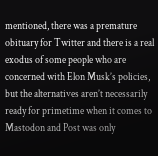mentioned, there was a premature obituary for Twitter and there is a real exodus of some people who are concerned with Elon Musk’s policies, but the alternatives aren’t necessarily ready for primetime when it comes to Mastodon and Post was only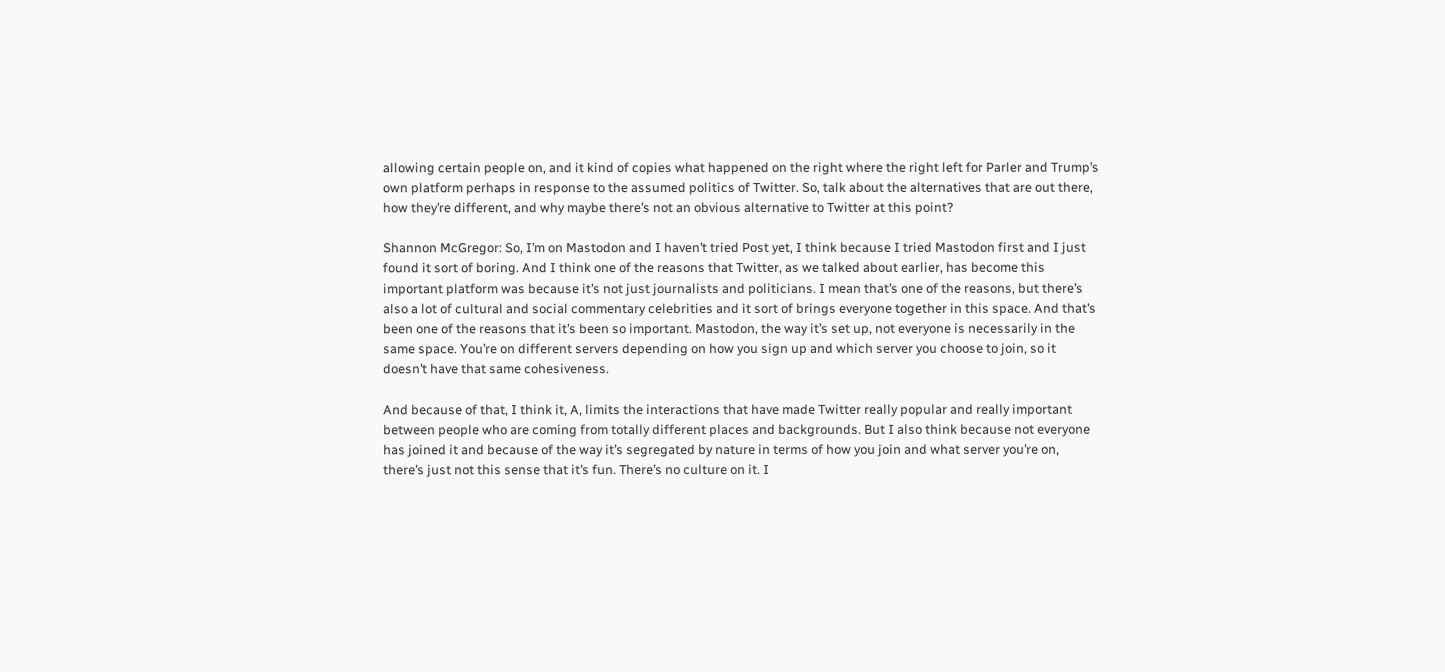allowing certain people on, and it kind of copies what happened on the right where the right left for Parler and Trump’s own platform perhaps in response to the assumed politics of Twitter. So, talk about the alternatives that are out there, how they’re different, and why maybe there’s not an obvious alternative to Twitter at this point?

Shannon McGregor: So, I’m on Mastodon and I haven’t tried Post yet, I think because I tried Mastodon first and I just found it sort of boring. And I think one of the reasons that Twitter, as we talked about earlier, has become this important platform was because it’s not just journalists and politicians. I mean that’s one of the reasons, but there’s also a lot of cultural and social commentary celebrities and it sort of brings everyone together in this space. And that’s been one of the reasons that it’s been so important. Mastodon, the way it’s set up, not everyone is necessarily in the same space. You’re on different servers depending on how you sign up and which server you choose to join, so it doesn’t have that same cohesiveness.

And because of that, I think it, A, limits the interactions that have made Twitter really popular and really important between people who are coming from totally different places and backgrounds. But I also think because not everyone has joined it and because of the way it’s segregated by nature in terms of how you join and what server you’re on, there’s just not this sense that it’s fun. There’s no culture on it. I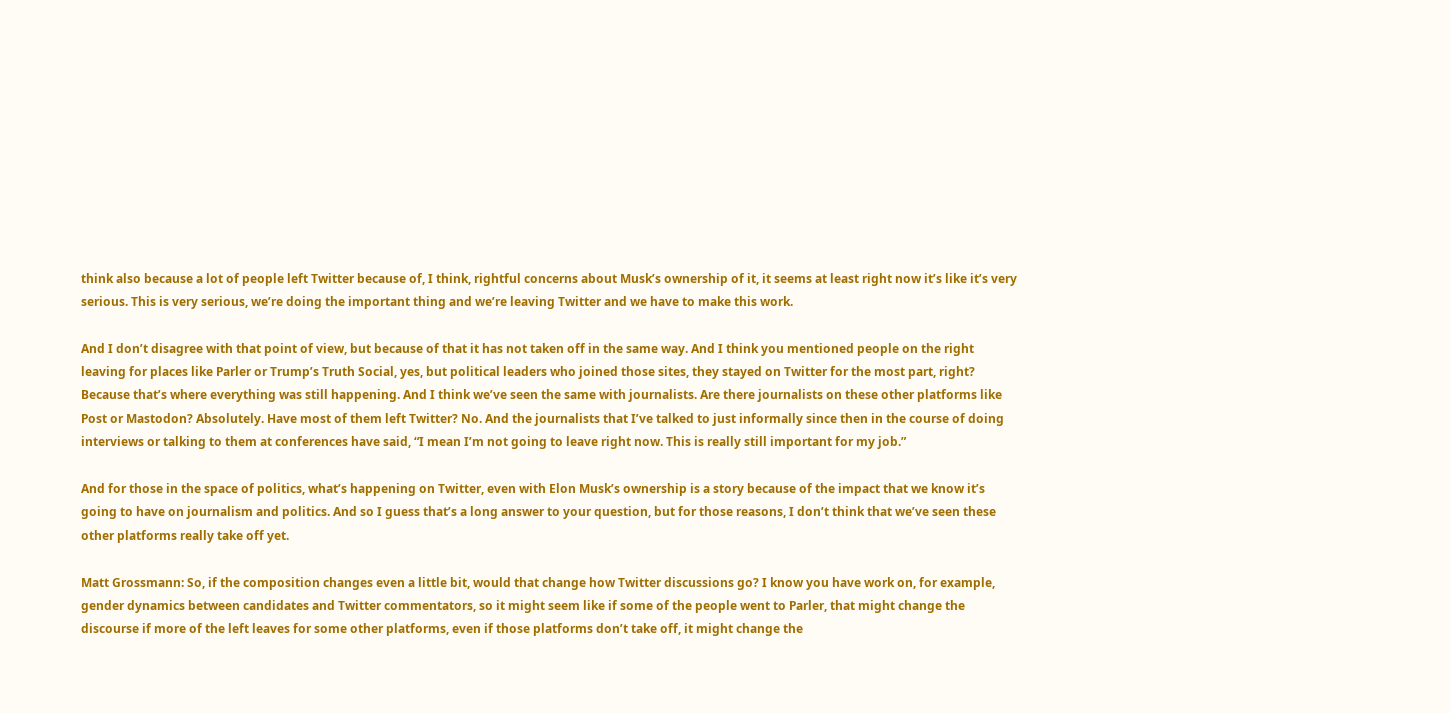think also because a lot of people left Twitter because of, I think, rightful concerns about Musk’s ownership of it, it seems at least right now it’s like it’s very serious. This is very serious, we’re doing the important thing and we’re leaving Twitter and we have to make this work.

And I don’t disagree with that point of view, but because of that it has not taken off in the same way. And I think you mentioned people on the right leaving for places like Parler or Trump’s Truth Social, yes, but political leaders who joined those sites, they stayed on Twitter for the most part, right? Because that’s where everything was still happening. And I think we’ve seen the same with journalists. Are there journalists on these other platforms like Post or Mastodon? Absolutely. Have most of them left Twitter? No. And the journalists that I’ve talked to just informally since then in the course of doing interviews or talking to them at conferences have said, “I mean I’m not going to leave right now. This is really still important for my job.”

And for those in the space of politics, what’s happening on Twitter, even with Elon Musk’s ownership is a story because of the impact that we know it’s going to have on journalism and politics. And so I guess that’s a long answer to your question, but for those reasons, I don’t think that we’ve seen these other platforms really take off yet.

Matt Grossmann: So, if the composition changes even a little bit, would that change how Twitter discussions go? I know you have work on, for example, gender dynamics between candidates and Twitter commentators, so it might seem like if some of the people went to Parler, that might change the discourse if more of the left leaves for some other platforms, even if those platforms don’t take off, it might change the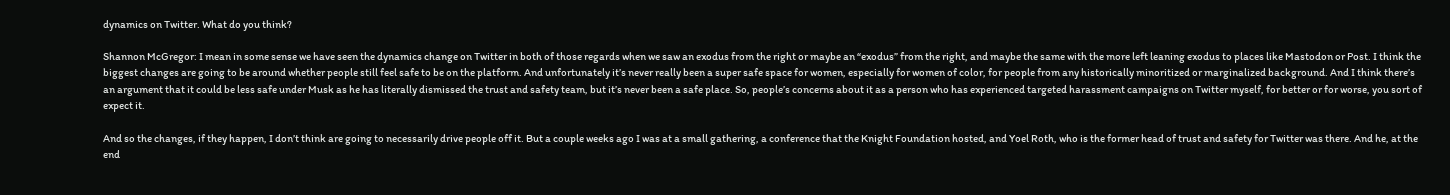dynamics on Twitter. What do you think?

Shannon McGregor: I mean in some sense we have seen the dynamics change on Twitter in both of those regards when we saw an exodus from the right or maybe an “exodus” from the right, and maybe the same with the more left leaning exodus to places like Mastodon or Post. I think the biggest changes are going to be around whether people still feel safe to be on the platform. And unfortunately it’s never really been a super safe space for women, especially for women of color, for people from any historically minoritized or marginalized background. And I think there’s an argument that it could be less safe under Musk as he has literally dismissed the trust and safety team, but it’s never been a safe place. So, people’s concerns about it as a person who has experienced targeted harassment campaigns on Twitter myself, for better or for worse, you sort of expect it.

And so the changes, if they happen, I don’t think are going to necessarily drive people off it. But a couple weeks ago I was at a small gathering, a conference that the Knight Foundation hosted, and Yoel Roth, who is the former head of trust and safety for Twitter was there. And he, at the end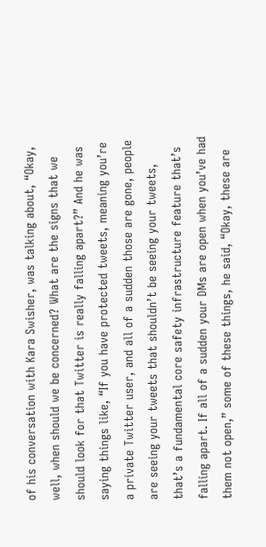of his conversation with Kara Swisher, was talking about, “Okay, well, when should we be concerned? What are the signs that we should look for that Twitter is really falling apart?” And he was saying things like, “If you have protected tweets, meaning you’re a private Twitter user, and all of a sudden those are gone, people are seeing your tweets that shouldn’t be seeing your tweets, that’s a fundamental core safety infrastructure feature that’s falling apart. If all of a sudden your DMs are open when you’ve had them not open,” some of these things, he said, “Okay, these are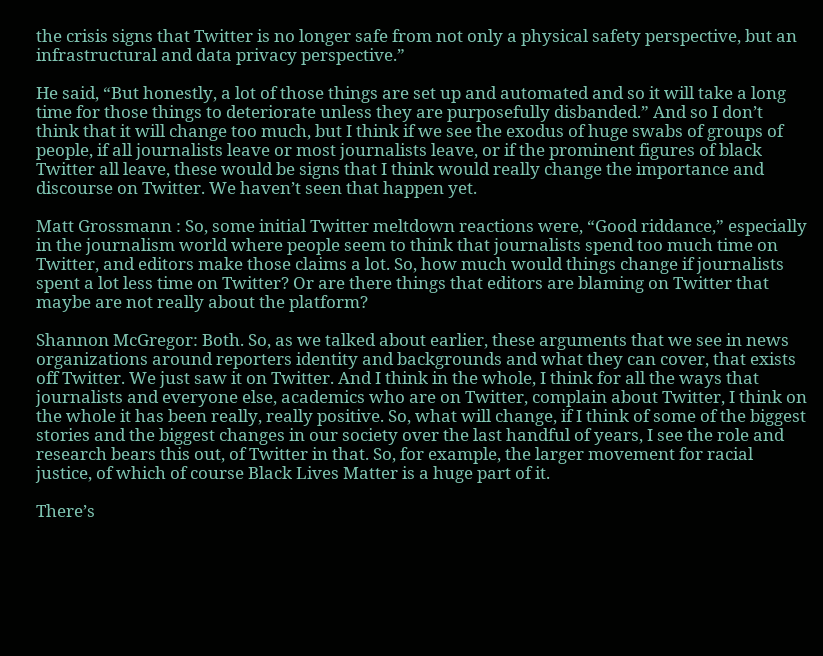the crisis signs that Twitter is no longer safe from not only a physical safety perspective, but an infrastructural and data privacy perspective.”

He said, “But honestly, a lot of those things are set up and automated and so it will take a long time for those things to deteriorate unless they are purposefully disbanded.” And so I don’t think that it will change too much, but I think if we see the exodus of huge swabs of groups of people, if all journalists leave or most journalists leave, or if the prominent figures of black Twitter all leave, these would be signs that I think would really change the importance and discourse on Twitter. We haven’t seen that happen yet.

Matt Grossmann : So, some initial Twitter meltdown reactions were, “Good riddance,” especially in the journalism world where people seem to think that journalists spend too much time on Twitter, and editors make those claims a lot. So, how much would things change if journalists spent a lot less time on Twitter? Or are there things that editors are blaming on Twitter that maybe are not really about the platform?

Shannon McGregor: Both. So, as we talked about earlier, these arguments that we see in news organizations around reporters identity and backgrounds and what they can cover, that exists off Twitter. We just saw it on Twitter. And I think in the whole, I think for all the ways that journalists and everyone else, academics who are on Twitter, complain about Twitter, I think on the whole it has been really, really positive. So, what will change, if I think of some of the biggest stories and the biggest changes in our society over the last handful of years, I see the role and research bears this out, of Twitter in that. So, for example, the larger movement for racial justice, of which of course Black Lives Matter is a huge part of it.

There’s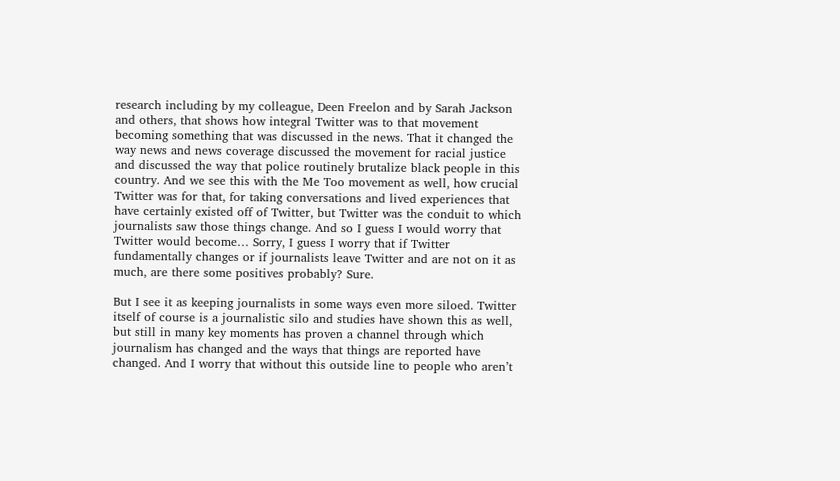research including by my colleague, Deen Freelon and by Sarah Jackson and others, that shows how integral Twitter was to that movement becoming something that was discussed in the news. That it changed the way news and news coverage discussed the movement for racial justice and discussed the way that police routinely brutalize black people in this country. And we see this with the Me Too movement as well, how crucial Twitter was for that, for taking conversations and lived experiences that have certainly existed off of Twitter, but Twitter was the conduit to which journalists saw those things change. And so I guess I would worry that Twitter would become… Sorry, I guess I worry that if Twitter fundamentally changes or if journalists leave Twitter and are not on it as much, are there some positives probably? Sure.

But I see it as keeping journalists in some ways even more siloed. Twitter itself of course is a journalistic silo and studies have shown this as well, but still in many key moments has proven a channel through which journalism has changed and the ways that things are reported have changed. And I worry that without this outside line to people who aren’t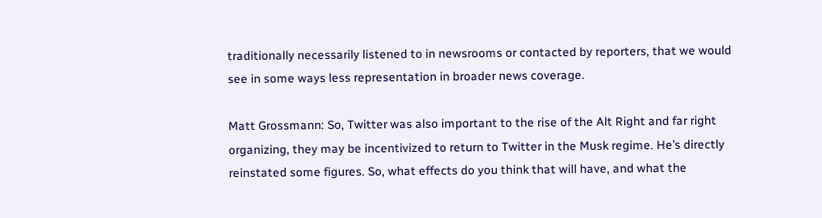traditionally necessarily listened to in newsrooms or contacted by reporters, that we would see in some ways less representation in broader news coverage.

Matt Grossmann: So, Twitter was also important to the rise of the Alt Right and far right organizing, they may be incentivized to return to Twitter in the Musk regime. He’s directly reinstated some figures. So, what effects do you think that will have, and what the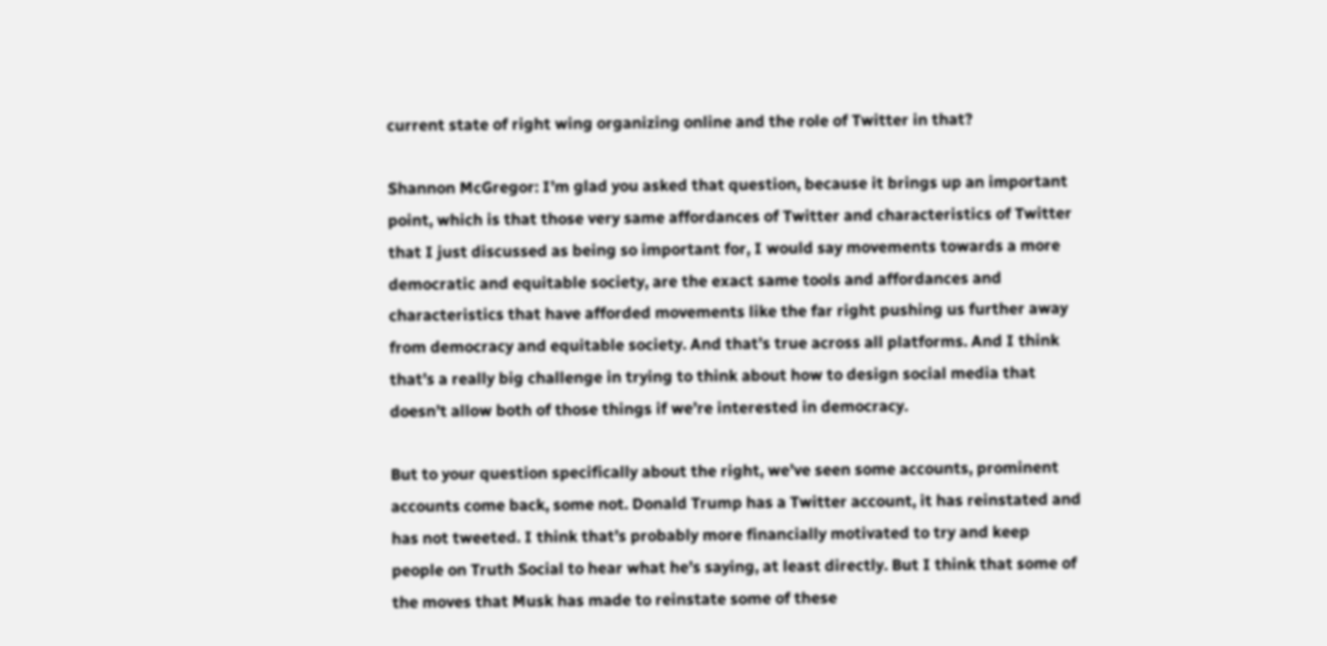current state of right wing organizing online and the role of Twitter in that?

Shannon McGregor: I’m glad you asked that question, because it brings up an important point, which is that those very same affordances of Twitter and characteristics of Twitter that I just discussed as being so important for, I would say movements towards a more democratic and equitable society, are the exact same tools and affordances and characteristics that have afforded movements like the far right pushing us further away from democracy and equitable society. And that’s true across all platforms. And I think that’s a really big challenge in trying to think about how to design social media that doesn’t allow both of those things if we’re interested in democracy.

But to your question specifically about the right, we’ve seen some accounts, prominent accounts come back, some not. Donald Trump has a Twitter account, it has reinstated and has not tweeted. I think that’s probably more financially motivated to try and keep people on Truth Social to hear what he’s saying, at least directly. But I think that some of the moves that Musk has made to reinstate some of these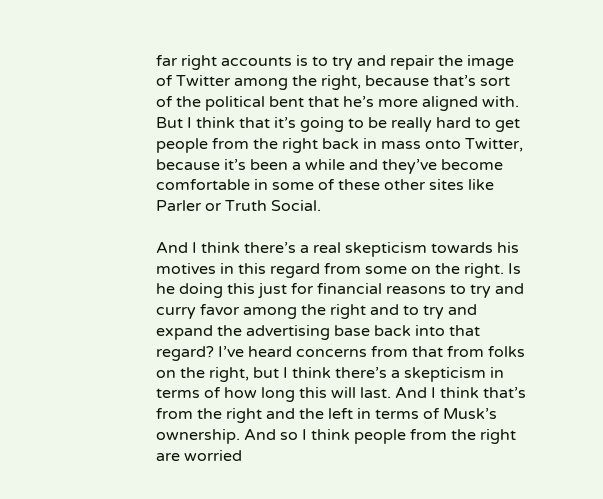far right accounts is to try and repair the image of Twitter among the right, because that’s sort of the political bent that he’s more aligned with. But I think that it’s going to be really hard to get people from the right back in mass onto Twitter, because it’s been a while and they’ve become comfortable in some of these other sites like Parler or Truth Social.

And I think there’s a real skepticism towards his motives in this regard from some on the right. Is he doing this just for financial reasons to try and curry favor among the right and to try and expand the advertising base back into that regard? I’ve heard concerns from that from folks on the right, but I think there’s a skepticism in terms of how long this will last. And I think that’s from the right and the left in terms of Musk’s ownership. And so I think people from the right are worried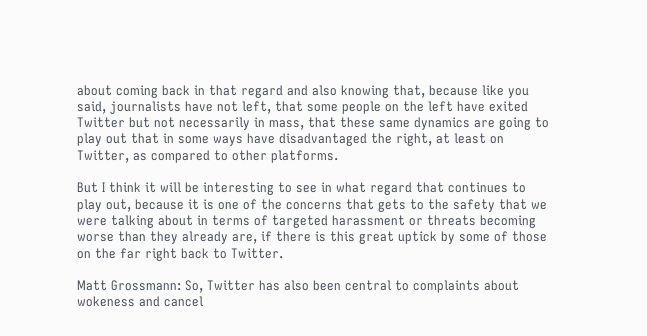about coming back in that regard and also knowing that, because like you said, journalists have not left, that some people on the left have exited Twitter but not necessarily in mass, that these same dynamics are going to play out that in some ways have disadvantaged the right, at least on Twitter, as compared to other platforms.

But I think it will be interesting to see in what regard that continues to play out, because it is one of the concerns that gets to the safety that we were talking about in terms of targeted harassment or threats becoming worse than they already are, if there is this great uptick by some of those on the far right back to Twitter.

Matt Grossmann: So, Twitter has also been central to complaints about wokeness and cancel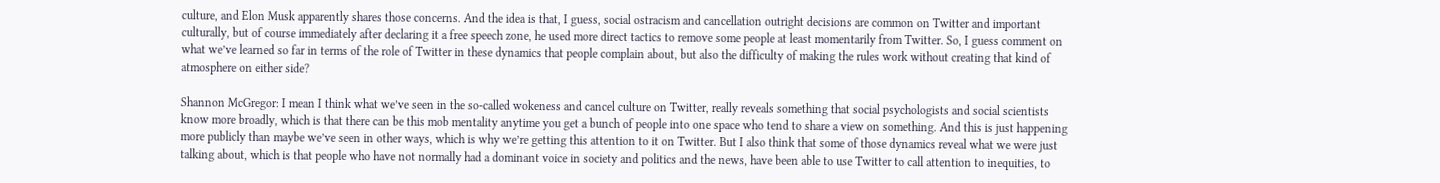culture, and Elon Musk apparently shares those concerns. And the idea is that, I guess, social ostracism and cancellation outright decisions are common on Twitter and important culturally, but of course immediately after declaring it a free speech zone, he used more direct tactics to remove some people at least momentarily from Twitter. So, I guess comment on what we’ve learned so far in terms of the role of Twitter in these dynamics that people complain about, but also the difficulty of making the rules work without creating that kind of atmosphere on either side?

Shannon McGregor: I mean I think what we’ve seen in the so-called wokeness and cancel culture on Twitter, really reveals something that social psychologists and social scientists know more broadly, which is that there can be this mob mentality anytime you get a bunch of people into one space who tend to share a view on something. And this is just happening more publicly than maybe we’ve seen in other ways, which is why we’re getting this attention to it on Twitter. But I also think that some of those dynamics reveal what we were just talking about, which is that people who have not normally had a dominant voice in society and politics and the news, have been able to use Twitter to call attention to inequities, to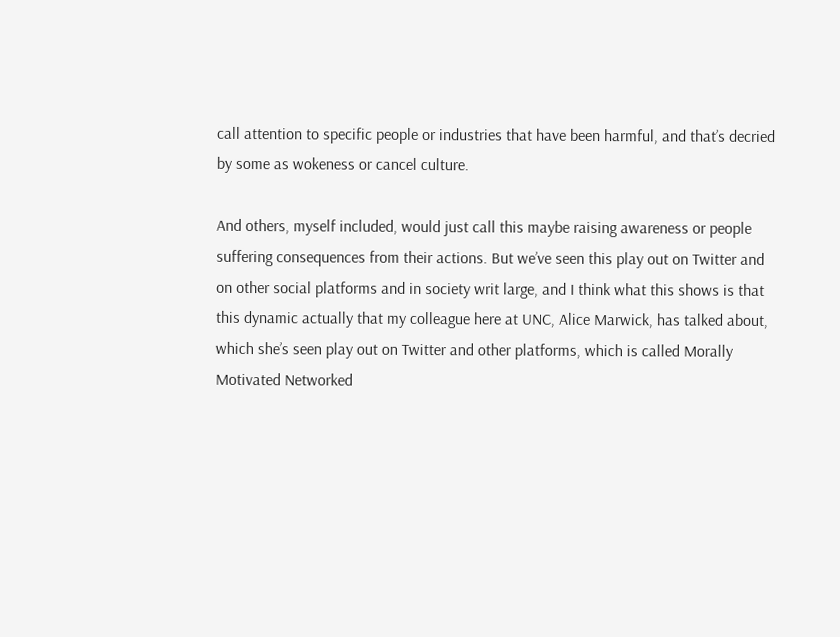call attention to specific people or industries that have been harmful, and that’s decried by some as wokeness or cancel culture.

And others, myself included, would just call this maybe raising awareness or people suffering consequences from their actions. But we’ve seen this play out on Twitter and on other social platforms and in society writ large, and I think what this shows is that this dynamic actually that my colleague here at UNC, Alice Marwick, has talked about, which she’s seen play out on Twitter and other platforms, which is called Morally Motivated Networked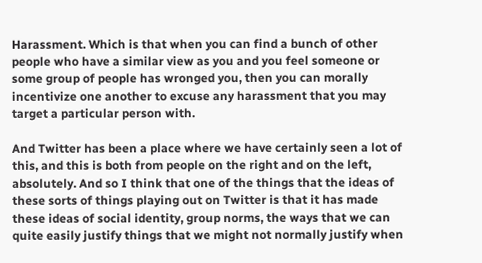Harassment. Which is that when you can find a bunch of other people who have a similar view as you and you feel someone or some group of people has wronged you, then you can morally incentivize one another to excuse any harassment that you may target a particular person with.

And Twitter has been a place where we have certainly seen a lot of this, and this is both from people on the right and on the left, absolutely. And so I think that one of the things that the ideas of these sorts of things playing out on Twitter is that it has made these ideas of social identity, group norms, the ways that we can quite easily justify things that we might not normally justify when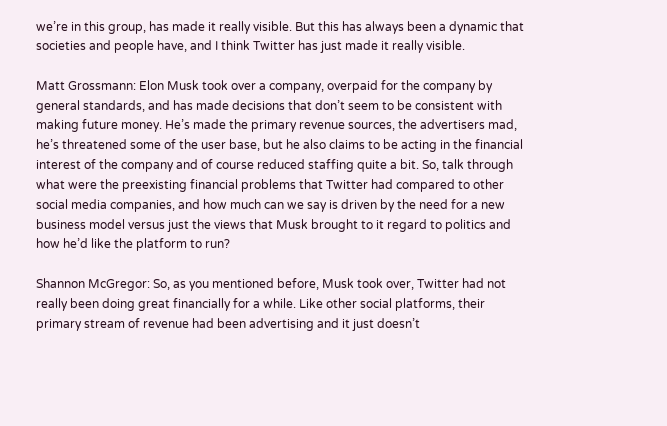we’re in this group, has made it really visible. But this has always been a dynamic that societies and people have, and I think Twitter has just made it really visible.

Matt Grossmann: Elon Musk took over a company, overpaid for the company by general standards, and has made decisions that don’t seem to be consistent with making future money. He’s made the primary revenue sources, the advertisers mad, he’s threatened some of the user base, but he also claims to be acting in the financial interest of the company and of course reduced staffing quite a bit. So, talk through what were the preexisting financial problems that Twitter had compared to other social media companies, and how much can we say is driven by the need for a new business model versus just the views that Musk brought to it regard to politics and how he’d like the platform to run?

Shannon McGregor: So, as you mentioned before, Musk took over, Twitter had not really been doing great financially for a while. Like other social platforms, their primary stream of revenue had been advertising and it just doesn’t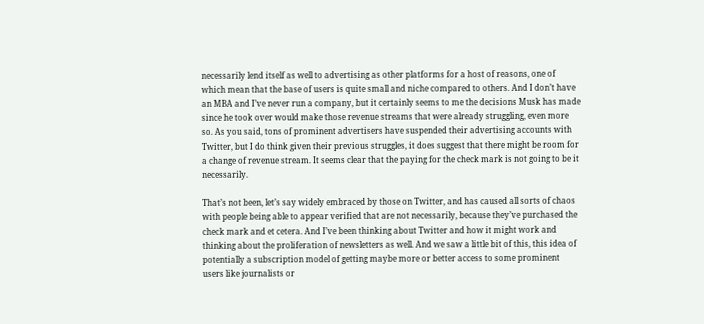necessarily lend itself as well to advertising as other platforms for a host of reasons, one of which mean that the base of users is quite small and niche compared to others. And I don’t have an MBA and I’ve never run a company, but it certainly seems to me the decisions Musk has made since he took over would make those revenue streams that were already struggling, even more so. As you said, tons of prominent advertisers have suspended their advertising accounts with Twitter, but I do think given their previous struggles, it does suggest that there might be room for a change of revenue stream. It seems clear that the paying for the check mark is not going to be it necessarily.

That’s not been, let’s say widely embraced by those on Twitter, and has caused all sorts of chaos with people being able to appear verified that are not necessarily, because they’ve purchased the check mark and et cetera. And I’ve been thinking about Twitter and how it might work and thinking about the proliferation of newsletters as well. And we saw a little bit of this, this idea of potentially a subscription model of getting maybe more or better access to some prominent users like journalists or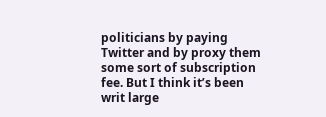politicians by paying Twitter and by proxy them some sort of subscription fee. But I think it’s been writ large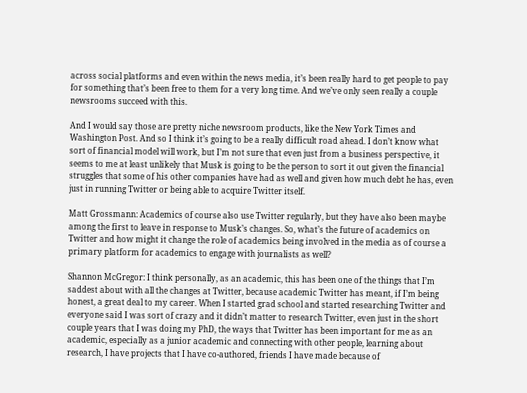across social platforms and even within the news media, it’s been really hard to get people to pay for something that’s been free to them for a very long time. And we’ve only seen really a couple newsrooms succeed with this.

And I would say those are pretty niche newsroom products, like the New York Times and Washington Post. And so I think it’s going to be a really difficult road ahead. I don’t know what sort of financial model will work, but I’m not sure that even just from a business perspective, it seems to me at least unlikely that Musk is going to be the person to sort it out given the financial struggles that some of his other companies have had as well and given how much debt he has, even just in running Twitter or being able to acquire Twitter itself.

Matt Grossmann: Academics of course also use Twitter regularly, but they have also been maybe among the first to leave in response to Musk’s changes. So, what’s the future of academics on Twitter and how might it change the role of academics being involved in the media as of course a primary platform for academics to engage with journalists as well?

Shannon McGregor: I think personally, as an academic, this has been one of the things that I’m saddest about with all the changes at Twitter, because academic Twitter has meant, if I’m being honest, a great deal to my career. When I started grad school and started researching Twitter and everyone said I was sort of crazy and it didn’t matter to research Twitter, even just in the short couple years that I was doing my PhD, the ways that Twitter has been important for me as an academic, especially as a junior academic and connecting with other people, learning about research, I have projects that I have co-authored, friends I have made because of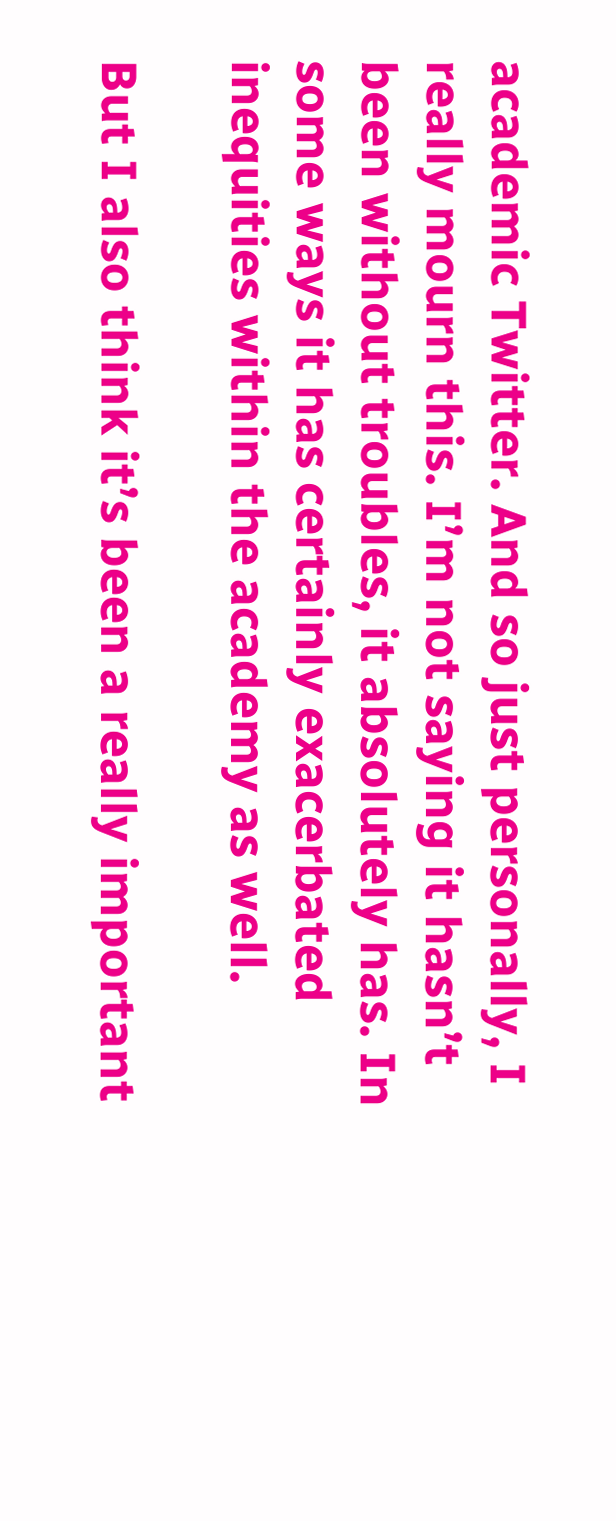academic Twitter. And so just personally, I really mourn this. I’m not saying it hasn’t been without troubles, it absolutely has. In some ways it has certainly exacerbated inequities within the academy as well.

But I also think it’s been a really important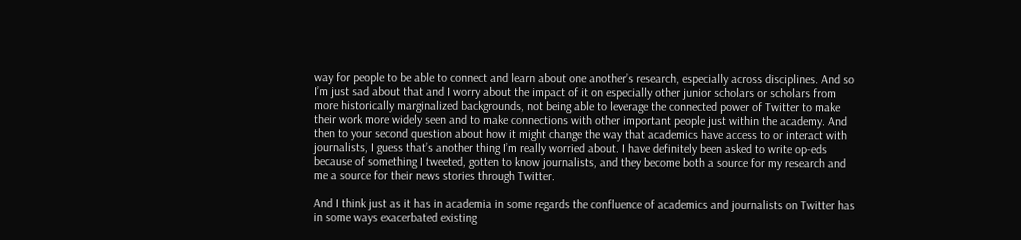way for people to be able to connect and learn about one another’s research, especially across disciplines. And so I’m just sad about that and I worry about the impact of it on especially other junior scholars or scholars from more historically marginalized backgrounds, not being able to leverage the connected power of Twitter to make their work more widely seen and to make connections with other important people just within the academy. And then to your second question about how it might change the way that academics have access to or interact with journalists, I guess that’s another thing I’m really worried about. I have definitely been asked to write op-eds because of something I tweeted, gotten to know journalists, and they become both a source for my research and me a source for their news stories through Twitter.

And I think just as it has in academia in some regards the confluence of academics and journalists on Twitter has in some ways exacerbated existing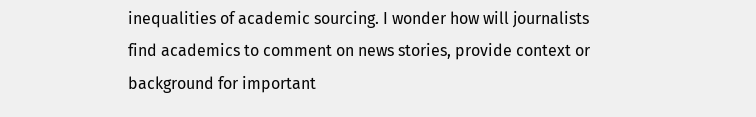inequalities of academic sourcing. I wonder how will journalists find academics to comment on news stories, provide context or background for important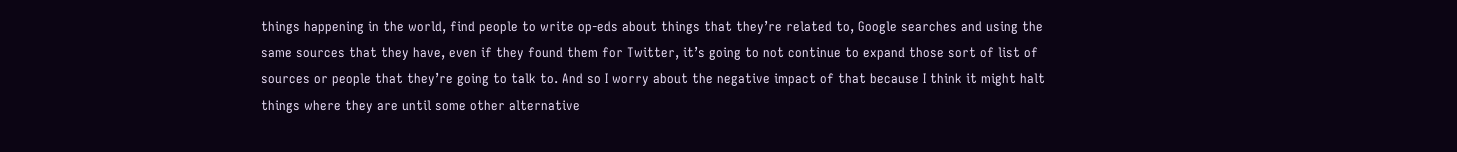things happening in the world, find people to write op-eds about things that they’re related to, Google searches and using the same sources that they have, even if they found them for Twitter, it’s going to not continue to expand those sort of list of sources or people that they’re going to talk to. And so I worry about the negative impact of that because I think it might halt things where they are until some other alternative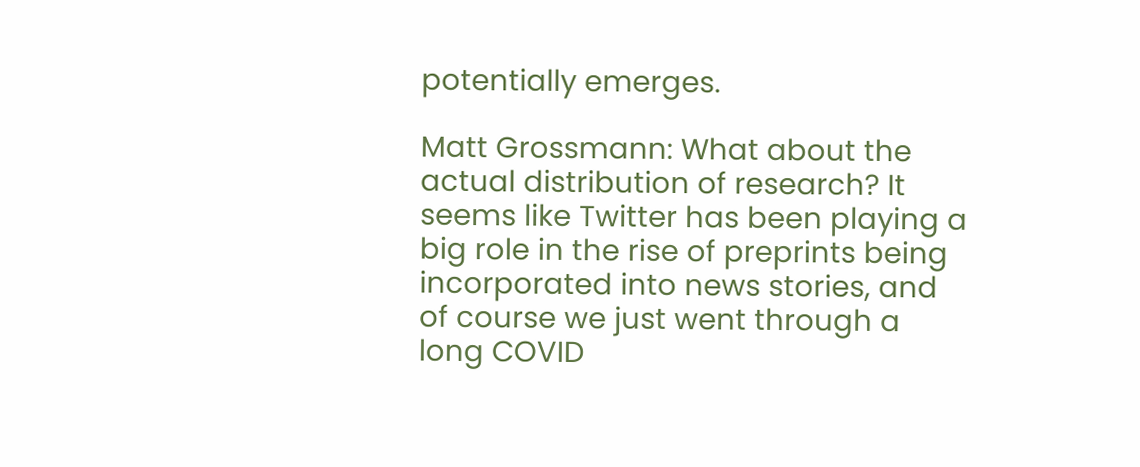potentially emerges.

Matt Grossmann: What about the actual distribution of research? It seems like Twitter has been playing a big role in the rise of preprints being incorporated into news stories, and of course we just went through a long COVID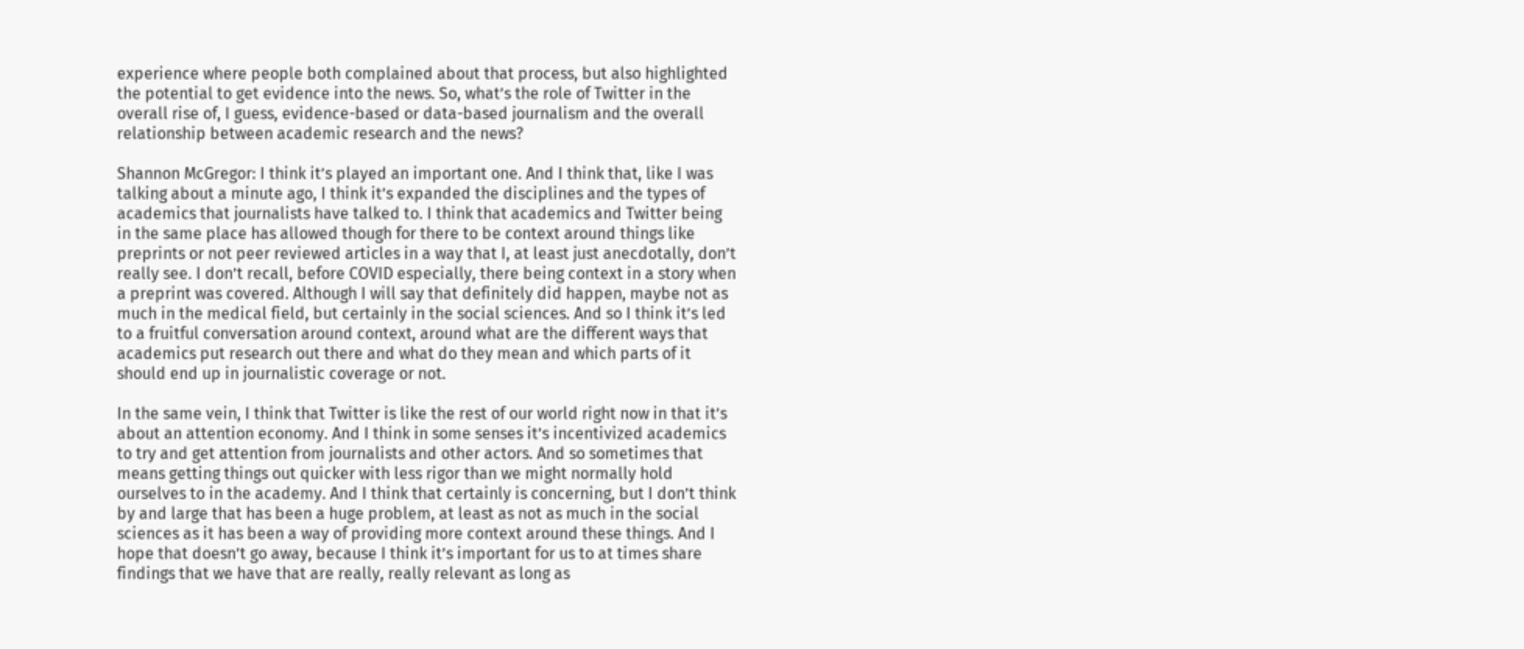experience where people both complained about that process, but also highlighted the potential to get evidence into the news. So, what’s the role of Twitter in the overall rise of, I guess, evidence-based or data-based journalism and the overall relationship between academic research and the news?

Shannon McGregor: I think it’s played an important one. And I think that, like I was talking about a minute ago, I think it’s expanded the disciplines and the types of academics that journalists have talked to. I think that academics and Twitter being in the same place has allowed though for there to be context around things like preprints or not peer reviewed articles in a way that I, at least just anecdotally, don’t really see. I don’t recall, before COVID especially, there being context in a story when a preprint was covered. Although I will say that definitely did happen, maybe not as much in the medical field, but certainly in the social sciences. And so I think it’s led to a fruitful conversation around context, around what are the different ways that academics put research out there and what do they mean and which parts of it should end up in journalistic coverage or not.

In the same vein, I think that Twitter is like the rest of our world right now in that it’s about an attention economy. And I think in some senses it’s incentivized academics to try and get attention from journalists and other actors. And so sometimes that means getting things out quicker with less rigor than we might normally hold ourselves to in the academy. And I think that certainly is concerning, but I don’t think by and large that has been a huge problem, at least as not as much in the social sciences as it has been a way of providing more context around these things. And I hope that doesn’t go away, because I think it’s important for us to at times share findings that we have that are really, really relevant as long as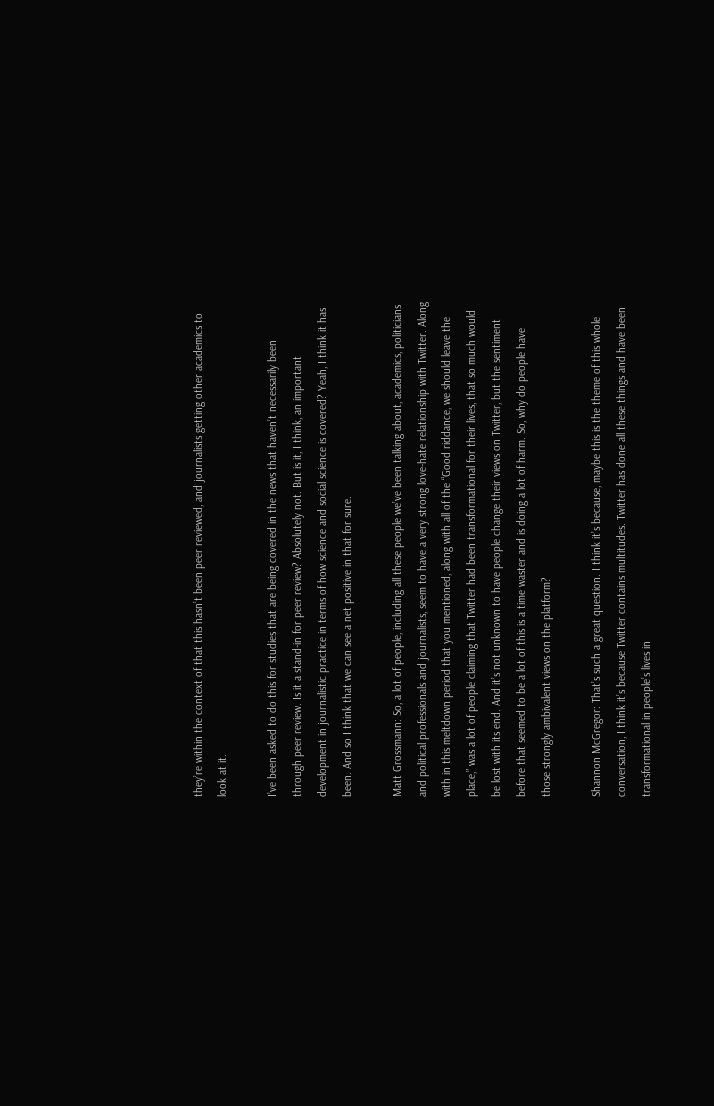they’re within the context of that this hasn’t been peer reviewed, and journalists getting other academics to look at it.

I’ve been asked to do this for studies that are being covered in the news that haven’t necessarily been through peer review. Is it a stand-in for peer review? Absolutely not. But is it, I think, an important development in journalistic practice in terms of how science and social science is covered? Yeah, I think it has been. And so I think that we can see a net positive in that for sure.

Matt Grossmann: So, a lot of people, including all these people we’ve been talking about, academics, politicians and political professionals and journalists, seem to have a very strong love-hate relationship with Twitter. Along with in this meltdown period that you mentioned, along with all of the “Good riddance, we should leave the place,” was a lot of people claiming that Twitter had been transformational for their lives, that so much would be lost with its end. And it’s not unknown to have people change their views on Twitter, but the sentiment before that seemed to be a lot of this is a time waster and is doing a lot of harm. So, why do people have those strongly ambivalent views on the platform?

Shannon McGregor: That’s such a great question. I think it’s because, maybe this is the theme of this whole conversation, I think it’s because Twitter contains multitudes. Twitter has done all these things and have been transformational in people’s lives in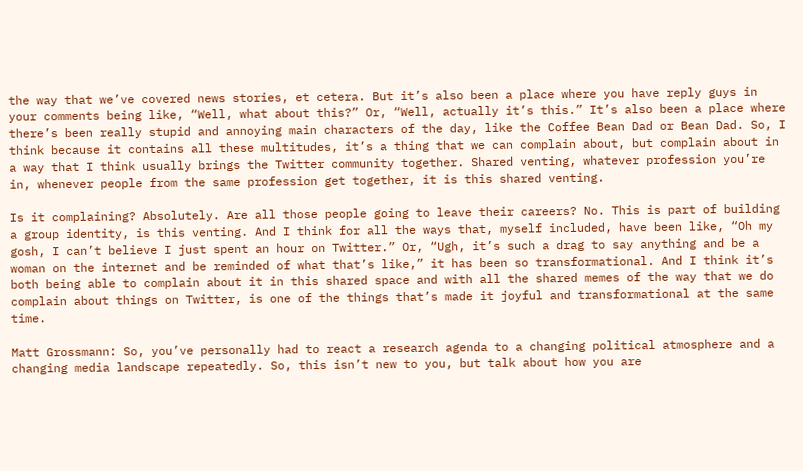the way that we’ve covered news stories, et cetera. But it’s also been a place where you have reply guys in your comments being like, “Well, what about this?” Or, “Well, actually it’s this.” It’s also been a place where there’s been really stupid and annoying main characters of the day, like the Coffee Bean Dad or Bean Dad. So, I think because it contains all these multitudes, it’s a thing that we can complain about, but complain about in a way that I think usually brings the Twitter community together. Shared venting, whatever profession you’re in, whenever people from the same profession get together, it is this shared venting.

Is it complaining? Absolutely. Are all those people going to leave their careers? No. This is part of building a group identity, is this venting. And I think for all the ways that, myself included, have been like, “Oh my gosh, I can’t believe I just spent an hour on Twitter.” Or, “Ugh, it’s such a drag to say anything and be a woman on the internet and be reminded of what that’s like,” it has been so transformational. And I think it’s both being able to complain about it in this shared space and with all the shared memes of the way that we do complain about things on Twitter, is one of the things that’s made it joyful and transformational at the same time.

Matt Grossmann: So, you’ve personally had to react a research agenda to a changing political atmosphere and a changing media landscape repeatedly. So, this isn’t new to you, but talk about how you are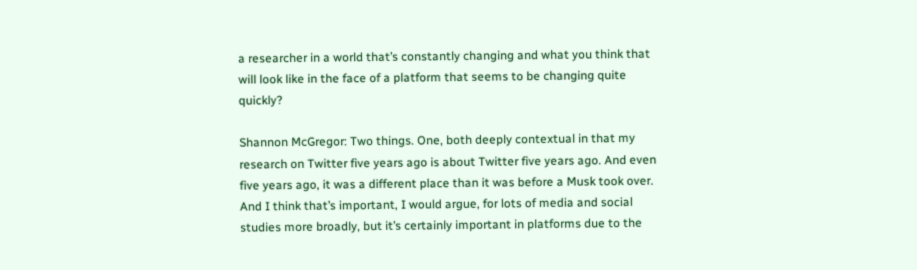a researcher in a world that’s constantly changing and what you think that will look like in the face of a platform that seems to be changing quite quickly?

Shannon McGregor: Two things. One, both deeply contextual in that my research on Twitter five years ago is about Twitter five years ago. And even five years ago, it was a different place than it was before a Musk took over. And I think that’s important, I would argue, for lots of media and social studies more broadly, but it’s certainly important in platforms due to the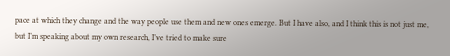pace at which they change and the way people use them and new ones emerge. But I have also, and I think this is not just me, but I’m speaking about my own research, I’ve tried to make sure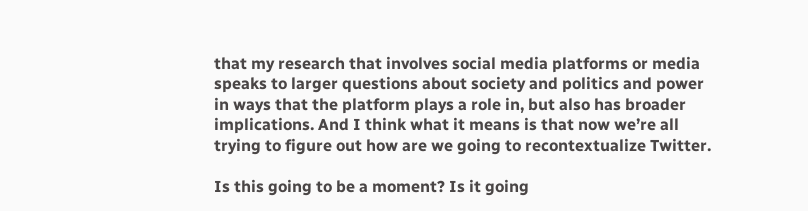that my research that involves social media platforms or media speaks to larger questions about society and politics and power in ways that the platform plays a role in, but also has broader implications. And I think what it means is that now we’re all trying to figure out how are we going to recontextualize Twitter.

Is this going to be a moment? Is it going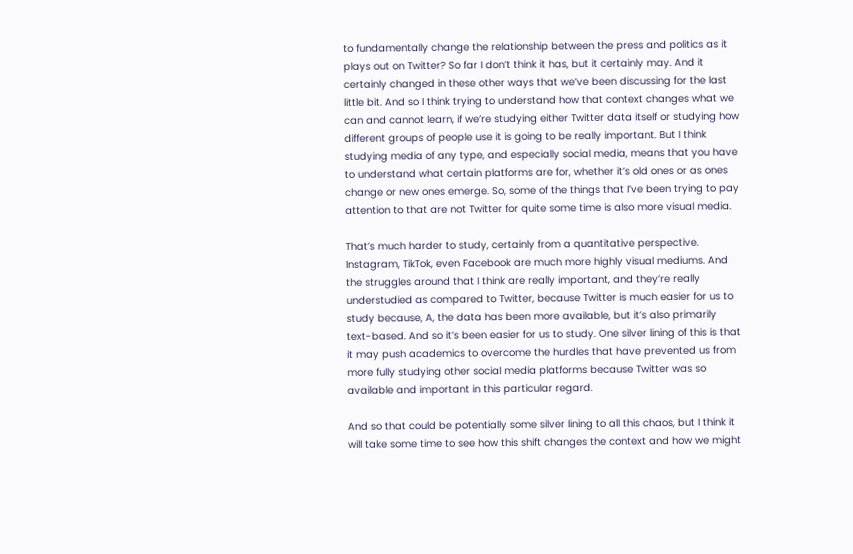to fundamentally change the relationship between the press and politics as it plays out on Twitter? So far I don’t think it has, but it certainly may. And it certainly changed in these other ways that we’ve been discussing for the last little bit. And so I think trying to understand how that context changes what we can and cannot learn, if we’re studying either Twitter data itself or studying how different groups of people use it is going to be really important. But I think studying media of any type, and especially social media, means that you have to understand what certain platforms are for, whether it’s old ones or as ones change or new ones emerge. So, some of the things that I’ve been trying to pay attention to that are not Twitter for quite some time is also more visual media.

That’s much harder to study, certainly from a quantitative perspective. Instagram, TikTok, even Facebook are much more highly visual mediums. And the struggles around that I think are really important, and they’re really understudied as compared to Twitter, because Twitter is much easier for us to study because, A, the data has been more available, but it’s also primarily text-based. And so it’s been easier for us to study. One silver lining of this is that it may push academics to overcome the hurdles that have prevented us from more fully studying other social media platforms because Twitter was so available and important in this particular regard.

And so that could be potentially some silver lining to all this chaos, but I think it will take some time to see how this shift changes the context and how we might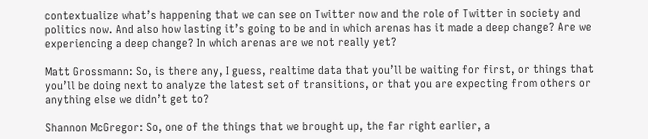contextualize what’s happening that we can see on Twitter now and the role of Twitter in society and politics now. And also how lasting it’s going to be and in which arenas has it made a deep change? Are we experiencing a deep change? In which arenas are we not really yet?

Matt Grossmann: So, is there any, I guess, realtime data that you’ll be waiting for first, or things that you’ll be doing next to analyze the latest set of transitions, or that you are expecting from others or anything else we didn’t get to?

Shannon McGregor: So, one of the things that we brought up, the far right earlier, a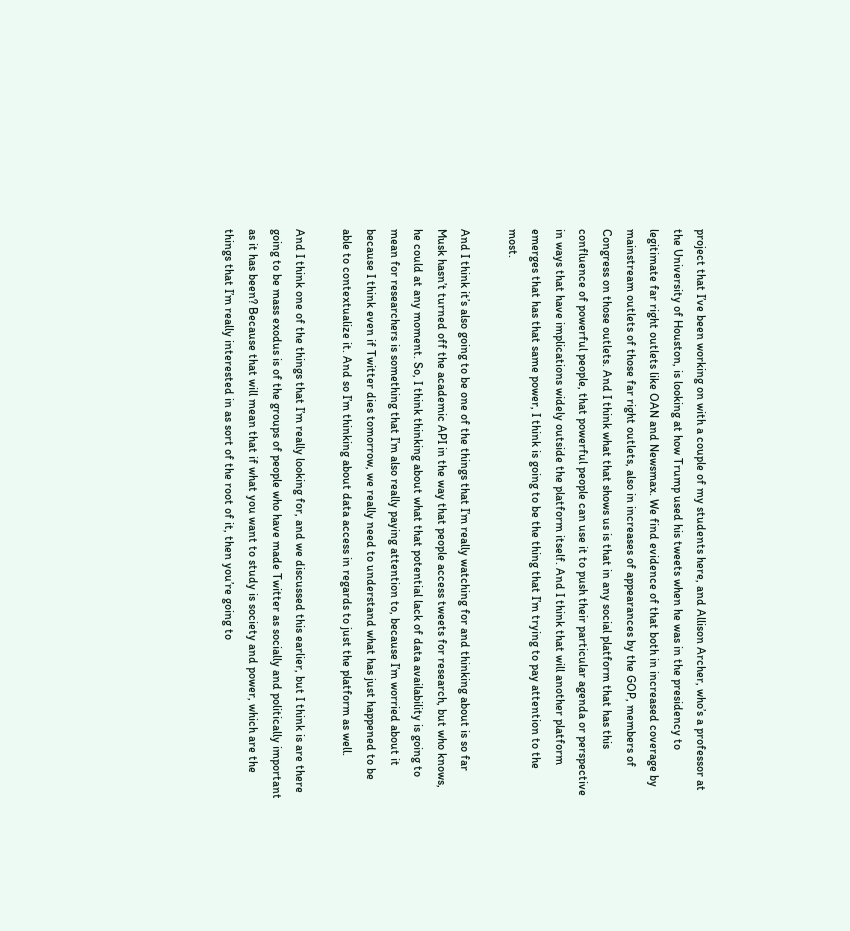project that I’ve been working on with a couple of my students here, and Allison Archer, who’s a professor at the University of Houston, is looking at how Trump used his tweets when he was in the presidency to legitimate far right outlets like OAN and Newsmax. We find evidence of that both in increased coverage by mainstream outlets of those far right outlets, also in increases of appearances by the GOP, members of Congress on those outlets. And I think what that shows us is that in any social platform that has this confluence of powerful people, that powerful people can use it to push their particular agenda or perspective in ways that have implications widely outside the platform itself. And I think that will another platform emerges that has that same power, I think is going to be the thing that I’m trying to pay attention to the most.

And I think it’s also going to be one of the things that I’m really watching for and thinking about is so far Musk hasn’t turned off the academic API in the way that people access tweets for research, but who knows, he could at any moment. So, I think thinking about what that potential lack of data availability is going to mean for researchers is something that I’m also really paying attention to, because I’m worried about it because I think even if Twitter dies tomorrow, we really need to understand what has just happened to be able to contextualize it. And so I’m thinking about data access in regards to just the platform as well.

And I think one of the things that I’m really looking for, and we discussed this earlier, but I think is are there going to be mass exodus is of the groups of people who have made Twitter as socially and politically important as it has been? Because that will mean that if what you want to study is society and power, which are the things that I’m really interested in as sort of the root of it, then you’re going to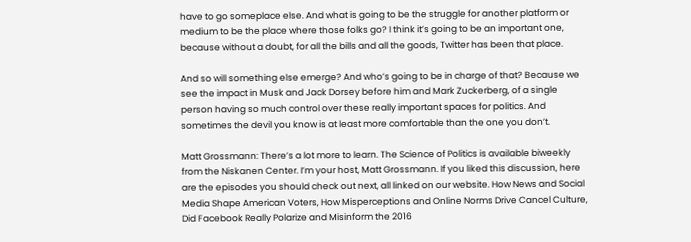have to go someplace else. And what is going to be the struggle for another platform or medium to be the place where those folks go? I think it’s going to be an important one, because without a doubt, for all the bills and all the goods, Twitter has been that place.

And so will something else emerge? And who’s going to be in charge of that? Because we see the impact in Musk and Jack Dorsey before him and Mark Zuckerberg, of a single person having so much control over these really important spaces for politics. And sometimes the devil you know is at least more comfortable than the one you don’t.

Matt Grossmann: There’s a lot more to learn. The Science of Politics is available biweekly from the Niskanen Center. I’m your host, Matt Grossmann. If you liked this discussion, here are the episodes you should check out next, all linked on our website. How News and Social Media Shape American Voters, How Misperceptions and Online Norms Drive Cancel Culture, Did Facebook Really Polarize and Misinform the 2016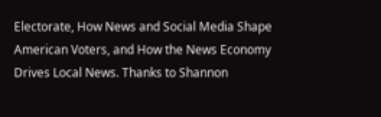Electorate, How News and Social Media Shape American Voters, and How the News Economy Drives Local News. Thanks to Shannon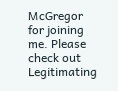McGregor for joining me. Please check out Legitimating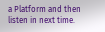a Platform and then listen in next time.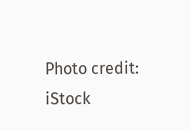Photo credit: iStock